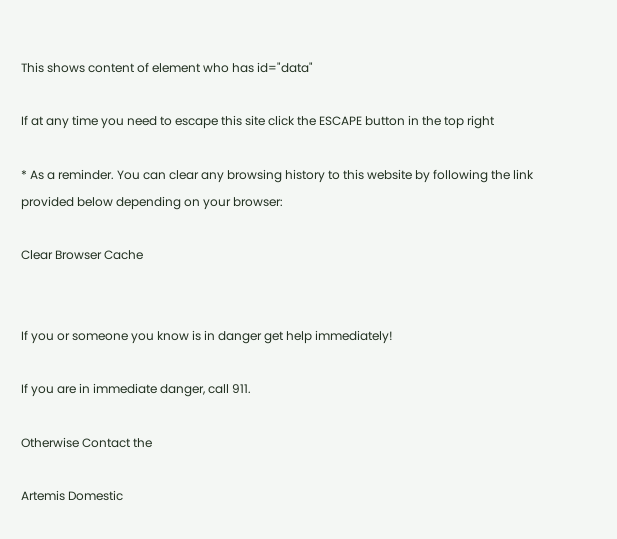This shows content of element who has id="data"

If at any time you need to escape this site click the ESCAPE button in the top right

* As a reminder. You can clear any browsing history to this website by following the link provided below depending on your browser:

Clear Browser Cache


If you or someone you know is in danger get help immediately!

If you are in immediate danger, call 911.

Otherwise Contact the

Artemis Domestic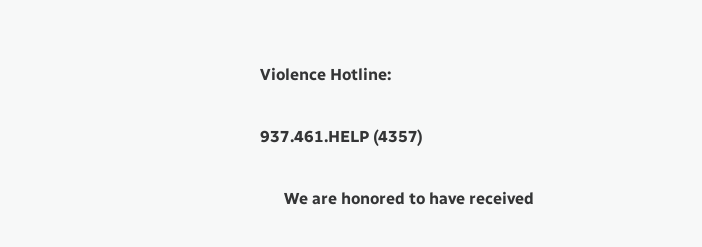Violence Hotline:

937.461.HELP (4357)

      We are honored to have received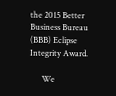the 2015 Better Business Bureau (BBB) Eclipse Integrity Award.

      We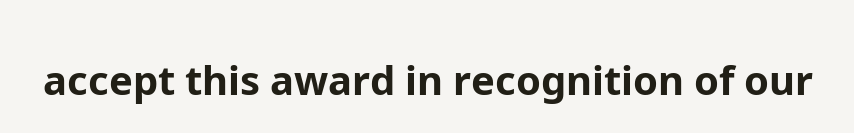accept this award in recognition of our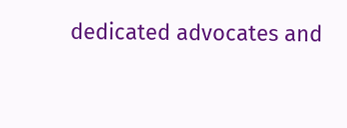dedicated advocates and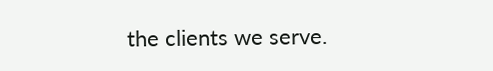the clients we serve.